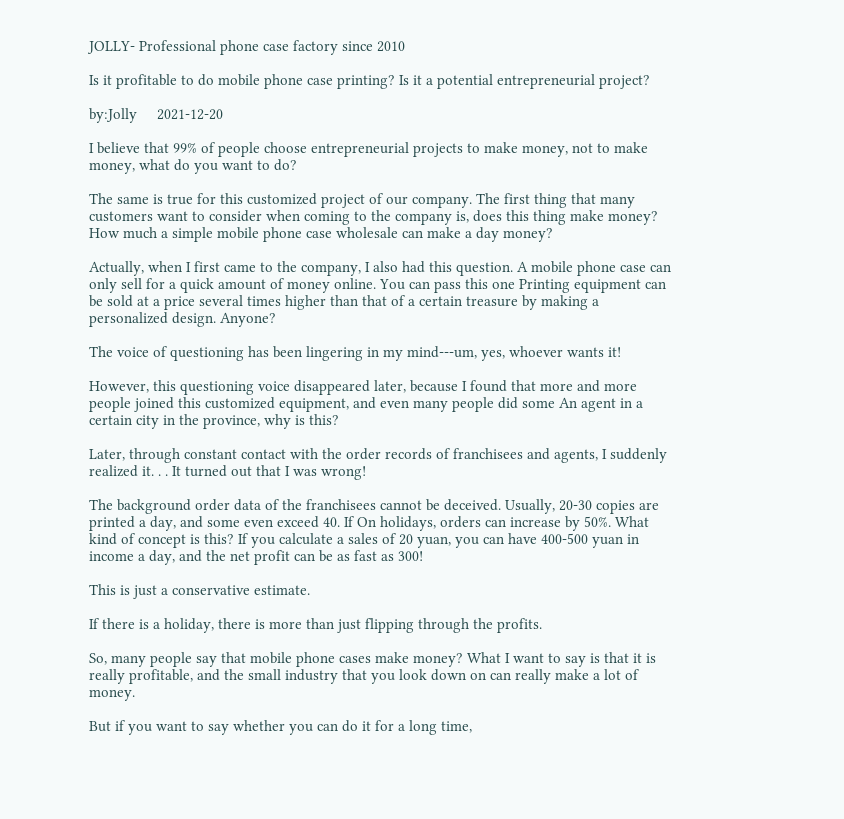JOLLY- Professional phone case factory since 2010

Is it profitable to do mobile phone case printing? Is it a potential entrepreneurial project?

by:Jolly     2021-12-20

I believe that 99% of people choose entrepreneurial projects to make money, not to make money, what do you want to do?

The same is true for this customized project of our company. The first thing that many customers want to consider when coming to the company is, does this thing make money? How much a simple mobile phone case wholesale can make a day money?

Actually, when I first came to the company, I also had this question. A mobile phone case can only sell for a quick amount of money online. You can pass this one Printing equipment can be sold at a price several times higher than that of a certain treasure by making a personalized design. Anyone?

The voice of questioning has been lingering in my mind---um, yes, whoever wants it!

However, this questioning voice disappeared later, because I found that more and more people joined this customized equipment, and even many people did some An agent in a certain city in the province, why is this?

Later, through constant contact with the order records of franchisees and agents, I suddenly realized it. . . It turned out that I was wrong!

The background order data of the franchisees cannot be deceived. Usually, 20-30 copies are printed a day, and some even exceed 40. If On holidays, orders can increase by 50%. What kind of concept is this? If you calculate a sales of 20 yuan, you can have 400-500 yuan in income a day, and the net profit can be as fast as 300!

This is just a conservative estimate.

If there is a holiday, there is more than just flipping through the profits.

So, many people say that mobile phone cases make money? What I want to say is that it is really profitable, and the small industry that you look down on can really make a lot of money.

But if you want to say whether you can do it for a long time,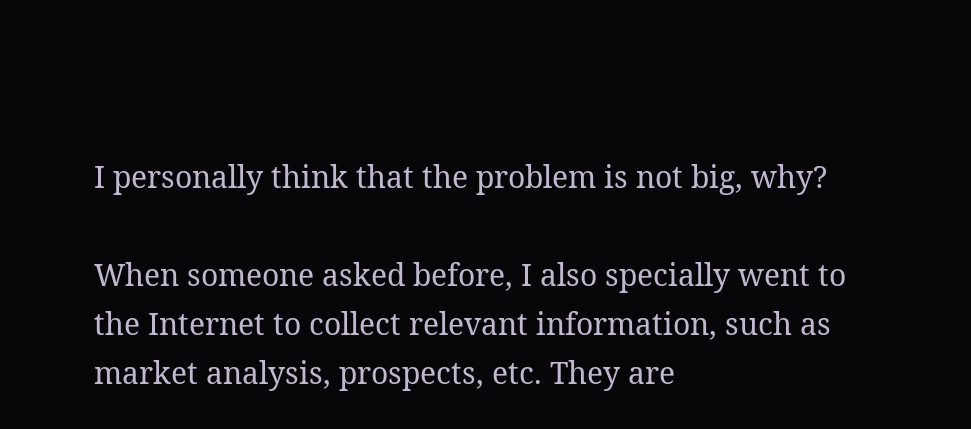I personally think that the problem is not big, why?

When someone asked before, I also specially went to the Internet to collect relevant information, such as market analysis, prospects, etc. They are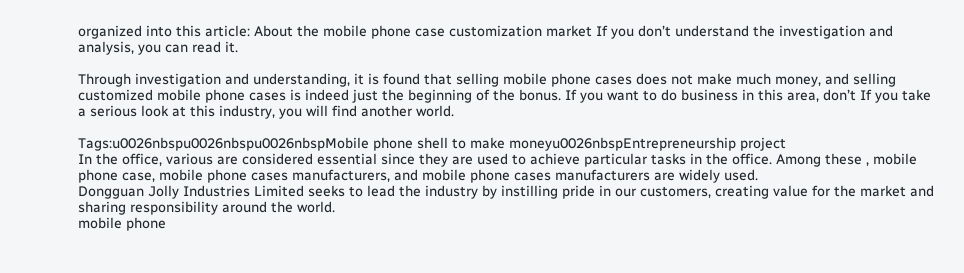organized into this article: About the mobile phone case customization market If you don’t understand the investigation and analysis, you can read it.

Through investigation and understanding, it is found that selling mobile phone cases does not make much money, and selling customized mobile phone cases is indeed just the beginning of the bonus. If you want to do business in this area, don’t If you take a serious look at this industry, you will find another world.

Tags:u0026nbspu0026nbspu0026nbspMobile phone shell to make moneyu0026nbspEntrepreneurship project
In the office, various are considered essential since they are used to achieve particular tasks in the office. Among these , mobile phone case, mobile phone cases manufacturers, and mobile phone cases manufacturers are widely used.
Dongguan Jolly Industries Limited seeks to lead the industry by instilling pride in our customers, creating value for the market and sharing responsibility around the world.
mobile phone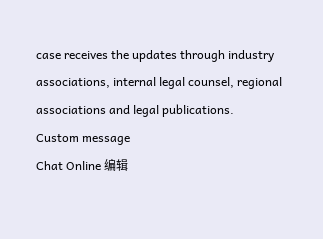case receives the updates through industry associations, internal legal counsel, regional associations and legal publications.
Custom message
Chat Online 编辑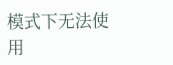模式下无法使用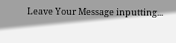Leave Your Message inputting...